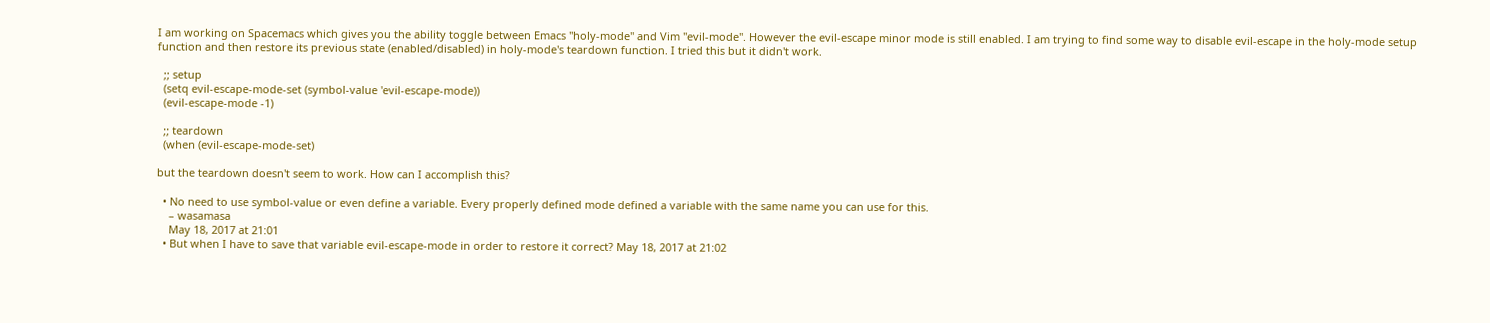I am working on Spacemacs which gives you the ability toggle between Emacs "holy-mode" and Vim "evil-mode". However the evil-escape minor mode is still enabled. I am trying to find some way to disable evil-escape in the holy-mode setup function and then restore its previous state (enabled/disabled) in holy-mode's teardown function. I tried this but it didn't work.

  ;; setup
  (setq evil-escape-mode-set (symbol-value 'evil-escape-mode))
  (evil-escape-mode -1)

  ;; teardown
  (when (evil-escape-mode-set)

but the teardown doesn't seem to work. How can I accomplish this?

  • No need to use symbol-value or even define a variable. Every properly defined mode defined a variable with the same name you can use for this.
    – wasamasa
    May 18, 2017 at 21:01
  • But when I have to save that variable evil-escape-mode in order to restore it correct? May 18, 2017 at 21:02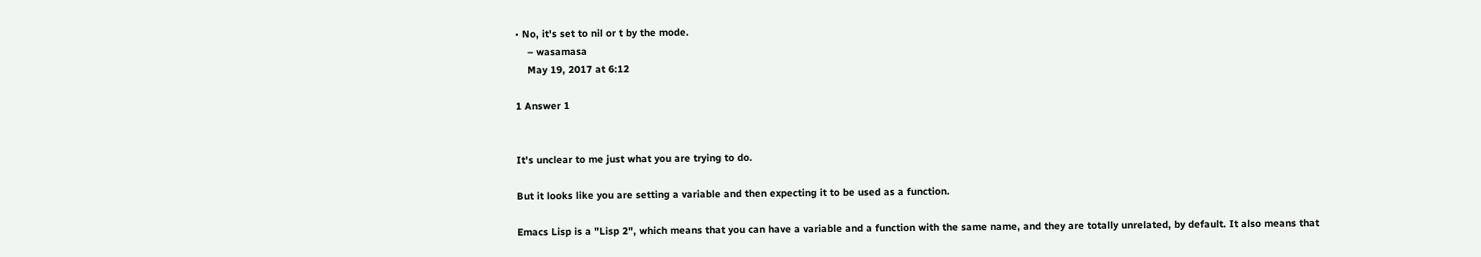• No, it's set to nil or t by the mode.
    – wasamasa
    May 19, 2017 at 6:12

1 Answer 1


It's unclear to me just what you are trying to do.

But it looks like you are setting a variable and then expecting it to be used as a function.

Emacs Lisp is a "Lisp 2", which means that you can have a variable and a function with the same name, and they are totally unrelated, by default. It also means that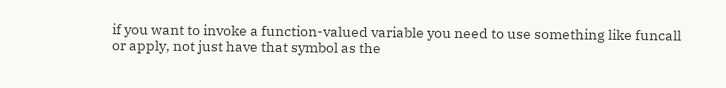if you want to invoke a function-valued variable you need to use something like funcall or apply, not just have that symbol as the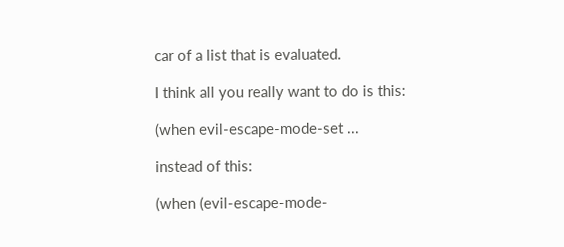car of a list that is evaluated.

I think all you really want to do is this:

(when evil-escape-mode-set ...

instead of this:

(when (evil-escape-mode-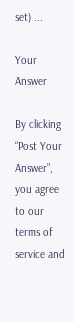set) ...

Your Answer

By clicking “Post Your Answer”, you agree to our terms of service and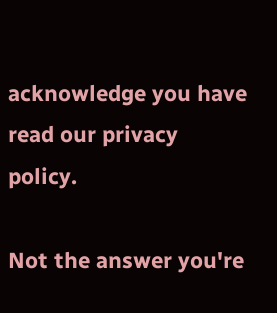acknowledge you have read our privacy policy.

Not the answer you're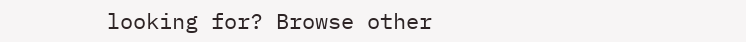looking for? Browse other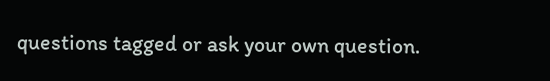questions tagged or ask your own question.